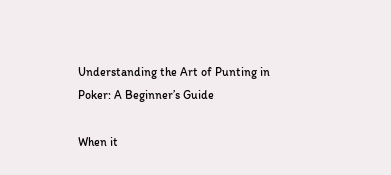Understanding the Art of Punting in Poker: A Beginner’s Guide

When it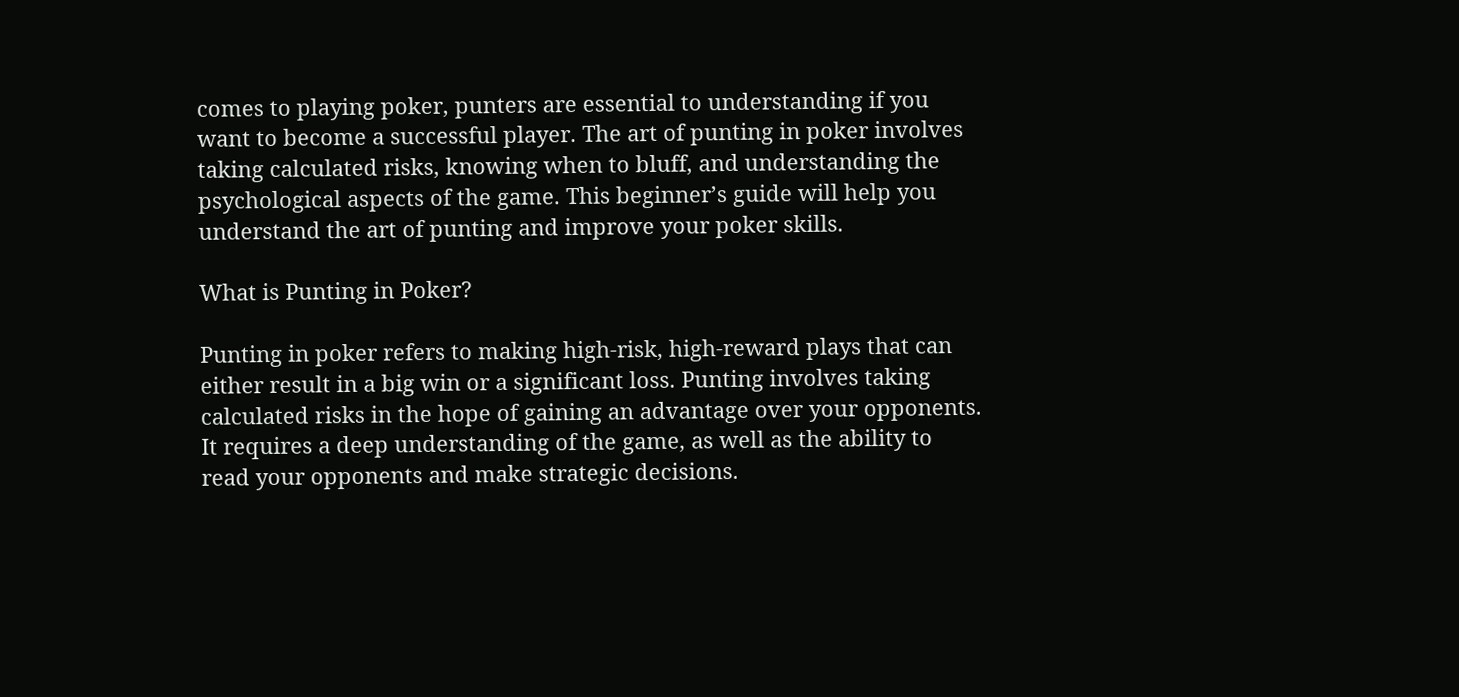comes to playing poker, punters are essential to understanding if you want to become a successful player. The art of punting in poker involves taking calculated risks, knowing when to bluff, and understanding the psychological aspects of the game. This beginner’s guide will help you understand the art of punting and improve your poker skills.

What is Punting in Poker?

Punting in poker refers to making high-risk, high-reward plays that can either result in a big win or a significant loss. Punting involves taking calculated risks in the hope of gaining an advantage over your opponents. It requires a deep understanding of the game, as well as the ability to read your opponents and make strategic decisions.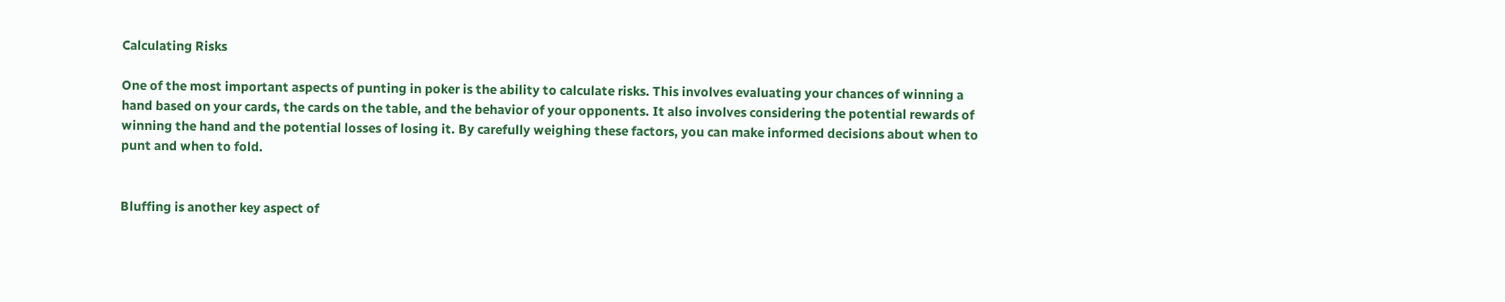Calculating Risks

One of the most important aspects of punting in poker is the ability to calculate risks. This involves evaluating your chances of winning a hand based on your cards, the cards on the table, and the behavior of your opponents. It also involves considering the potential rewards of winning the hand and the potential losses of losing it. By carefully weighing these factors, you can make informed decisions about when to punt and when to fold.


Bluffing is another key aspect of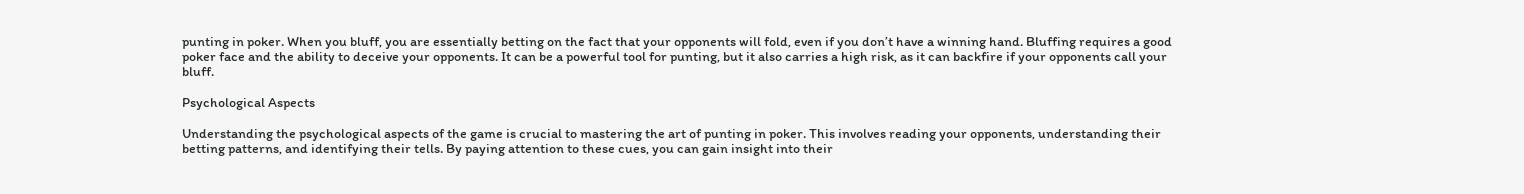punting in poker. When you bluff, you are essentially betting on the fact that your opponents will fold, even if you don’t have a winning hand. Bluffing requires a good poker face and the ability to deceive your opponents. It can be a powerful tool for punting, but it also carries a high risk, as it can backfire if your opponents call your bluff.

Psychological Aspects

Understanding the psychological aspects of the game is crucial to mastering the art of punting in poker. This involves reading your opponents, understanding their betting patterns, and identifying their tells. By paying attention to these cues, you can gain insight into their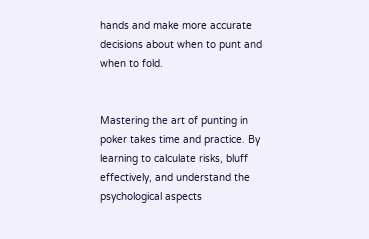hands and make more accurate decisions about when to punt and when to fold.


Mastering the art of punting in poker takes time and practice. By learning to calculate risks, bluff effectively, and understand the psychological aspects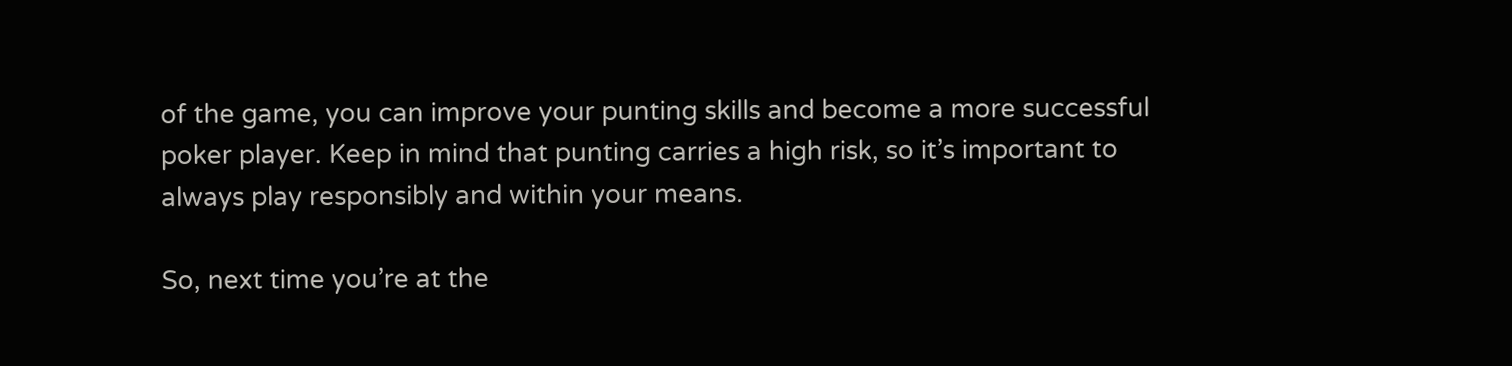of the game, you can improve your punting skills and become a more successful poker player. Keep in mind that punting carries a high risk, so it’s important to always play responsibly and within your means.

So, next time you’re at the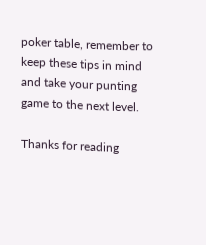poker table, remember to keep these tips in mind and take your punting game to the next level.

Thanks for reading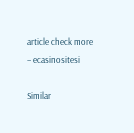article check more – ecasinositesi

Similar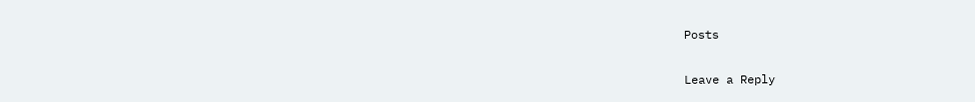Posts

Leave a Reply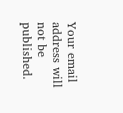Your email address will not be published.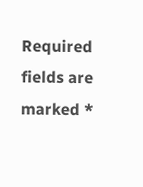Required fields are marked *